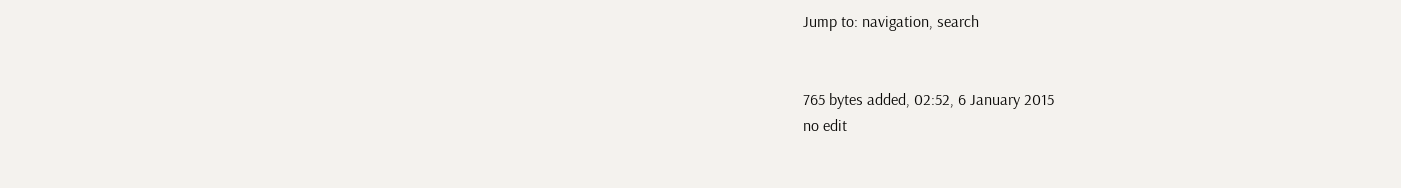Jump to: navigation, search


765 bytes added, 02:52, 6 January 2015
no edit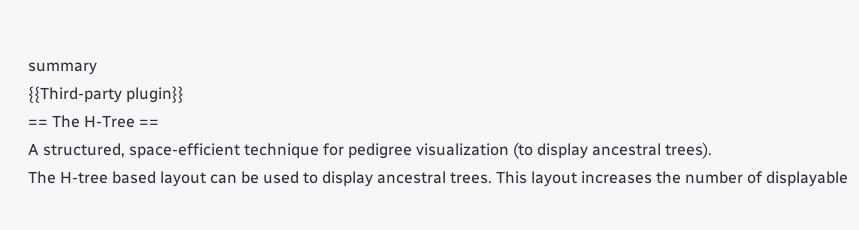summary
{{Third-party plugin}}
== The H-Tree ==
A structured, space-efficient technique for pedigree visualization (to display ancestral trees).
The H-tree based layout can be used to display ancestral trees. This layout increases the number of displayable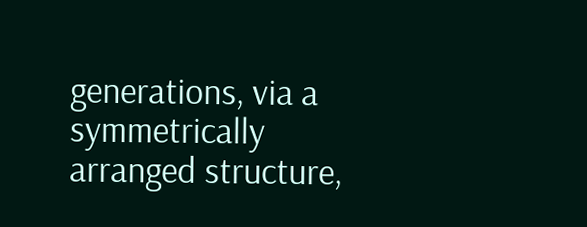generations, via a symmetrically arranged structure,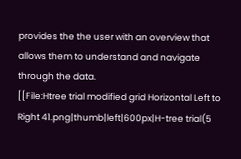provides the the user with an overview that allows them to understand and navigate through the data.
[[File:Htree trial modified grid Horizontal Left to Right 41.png|thumb|left|600px|H-tree trial(5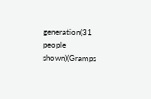generation(31 people shown)(Gramps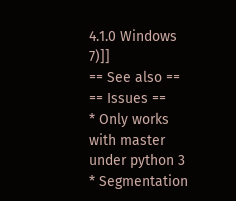4.1.0 Windows 7)]]
== See also ==
== Issues ==
* Only works with master under python 3
* Segmentation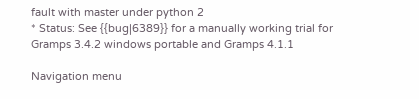fault with master under python 2
* Status: See {{bug|6389}} for a manually working trial for Gramps 3.4.2 windows portable and Gramps 4.1.1

Navigation menu